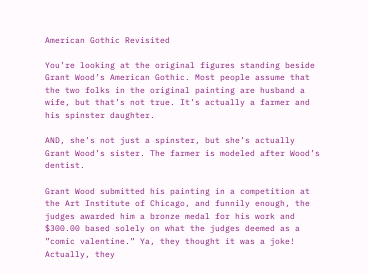American Gothic Revisited

You’re looking at the original figures standing beside Grant Wood’s American Gothic. Most people assume that the two folks in the original painting are husband a wife, but that’s not true. It’s actually a farmer and his spinster daughter.

AND, she’s not just a spinster, but she’s actually Grant Wood’s sister. The farmer is modeled after Wood’s dentist.

Grant Wood submitted his painting in a competition at the Art Institute of Chicago, and funnily enough, the judges awarded him a bronze medal for his work and $300.00 based solely on what the judges deemed as a  ”comic valentine.” Ya, they thought it was a joke! Actually, they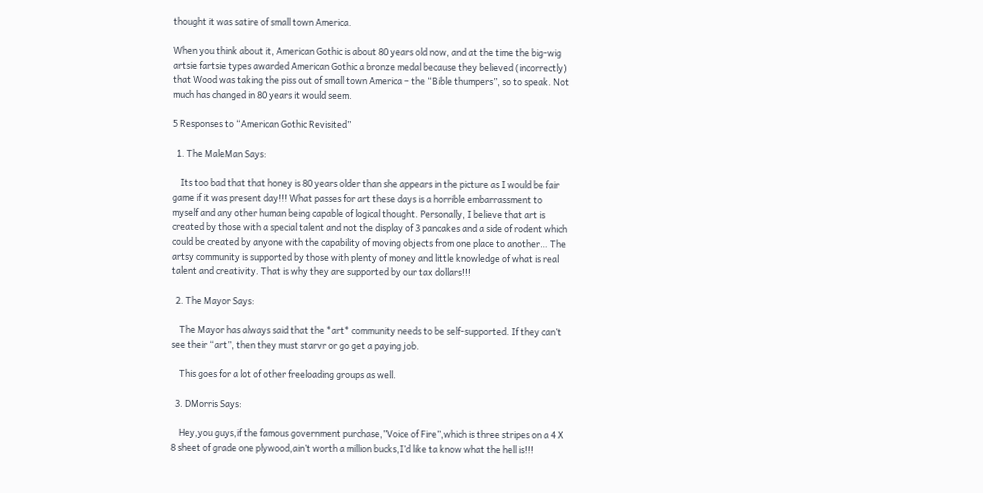thought it was satire of small town America.

When you think about it, American Gothic is about 80 years old now, and at the time the big-wig artsie fartsie types awarded American Gothic a bronze medal because they believed (incorrectly) that Wood was taking the piss out of small town America – the “Bible thumpers”, so to speak. Not much has changed in 80 years it would seem.

5 Responses to “American Gothic Revisited”

  1. The MaleMan Says:

    Its too bad that that honey is 80 years older than she appears in the picture as I would be fair game if it was present day!!! What passes for art these days is a horrible embarrassment to myself and any other human being capable of logical thought. Personally, I believe that art is created by those with a special talent and not the display of 3 pancakes and a side of rodent which could be created by anyone with the capability of moving objects from one place to another… The artsy community is supported by those with plenty of money and little knowledge of what is real talent and creativity. That is why they are supported by our tax dollars!!!

  2. The Mayor Says:

    The Mayor has always said that the *art* community needs to be self-supported. If they can’t see their “art”, then they must starvr or go get a paying job.

    This goes for a lot of other freeloading groups as well.

  3. DMorris Says:

    Hey,you guys,if the famous government purchase,”Voice of Fire”,which is three stripes on a 4 X 8 sheet of grade one plywood,ain’t worth a million bucks,I’d like ta know what the hell is!!!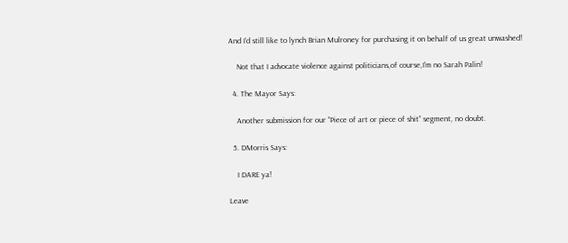And I’d still like to lynch Brian Mulroney for purchasing it on behalf of us great unwashed!

    Not that I advocate violence against politicians,of course,I’m no Sarah Palin!

  4. The Mayor Says:

    Another submission for our “Piece of art or piece of shit” segment, no doubt.

  5. DMorris Says:

    I DARE ya!

Leave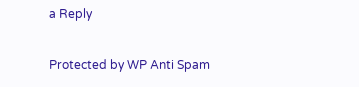a Reply

Protected by WP Anti Spam